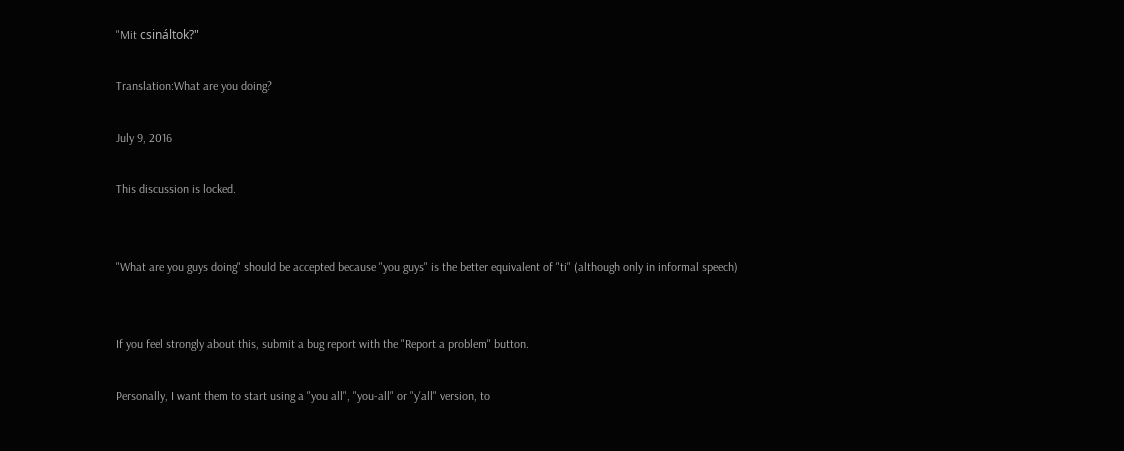"Mit csináltok?"

Translation:What are you doing?

July 9, 2016

This discussion is locked.


"What are you guys doing" should be accepted because "you guys" is the better equivalent of "ti" (although only in informal speech)


If you feel strongly about this, submit a bug report with the "Report a problem" button.

Personally, I want them to start using a "you all", "you-all" or "y'all" version, to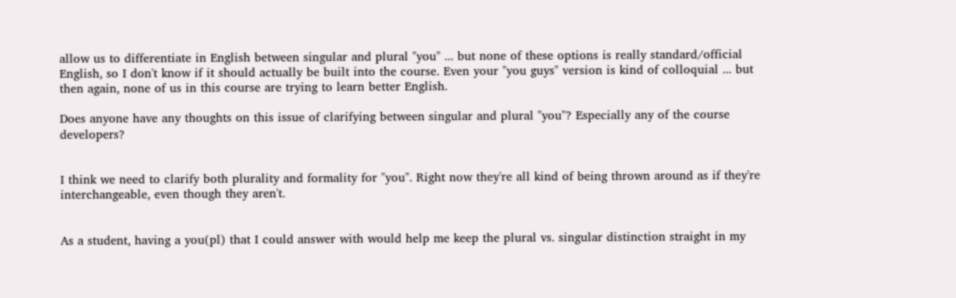allow us to differentiate in English between singular and plural "you" ... but none of these options is really standard/official English, so I don't know if it should actually be built into the course. Even your "you guys" version is kind of colloquial ... but then again, none of us in this course are trying to learn better English.

Does anyone have any thoughts on this issue of clarifying between singular and plural "you"? Especially any of the course developers?


I think we need to clarify both plurality and formality for "you". Right now they're all kind of being thrown around as if they're interchangeable, even though they aren't.


As a student, having a you(pl) that I could answer with would help me keep the plural vs. singular distinction straight in my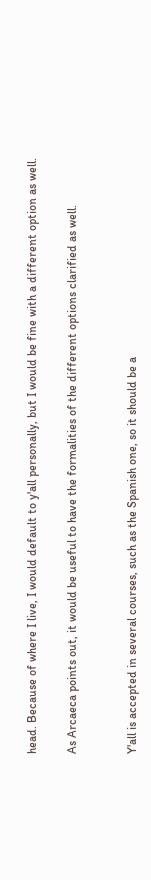head. Because of where I live, I would default to y'all personally, but I would be fine with a different option as well.

As Arcaeca points out, it would be useful to have the formalities of the different options clarified as well.


Y'all is accepted in several courses, such as the Spanish one, so it should be a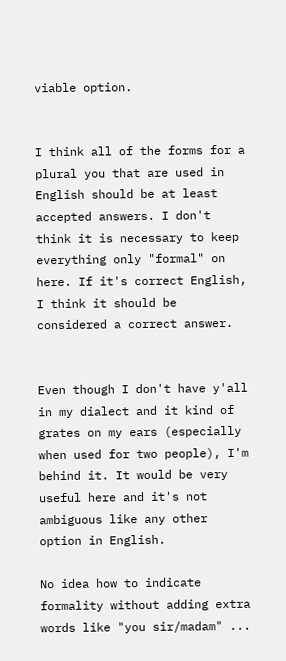viable option.


I think all of the forms for a plural you that are used in English should be at least accepted answers. I don't think it is necessary to keep everything only "formal" on here. If it's correct English, I think it should be considered a correct answer.


Even though I don't have y'all in my dialect and it kind of grates on my ears (especially when used for two people), I'm behind it. It would be very useful here and it's not ambiguous like any other option in English.

No idea how to indicate formality without adding extra words like "you sir/madam" ...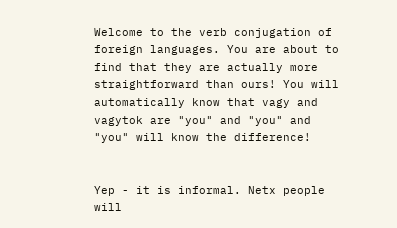Welcome to the verb conjugation of foreign languages. You are about to find that they are actually more straightforward than ours! You will automatically know that vagy and vagytok are "you" and "you" and "you" will know the difference!


Yep - it is informal. Netx people will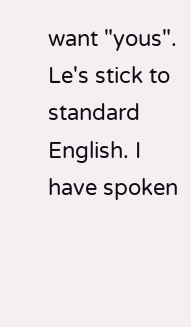want "yous". Le's stick to standard English. I have spoken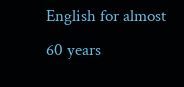English for almost 60 years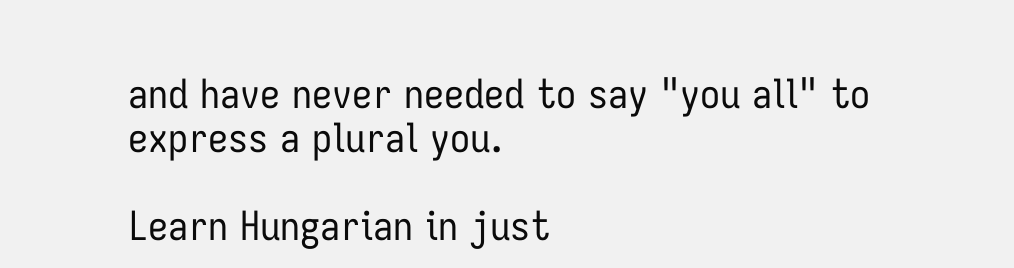and have never needed to say "you all" to express a plural you.

Learn Hungarian in just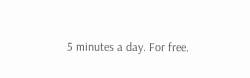5 minutes a day. For free.